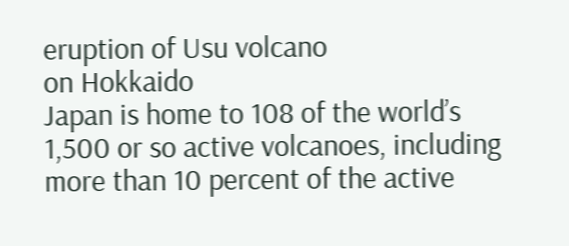eruption of Usu volcano
on Hokkaido
Japan is home to 108 of the world’s 1,500 or so active volcanoes, including more than 10 percent of the active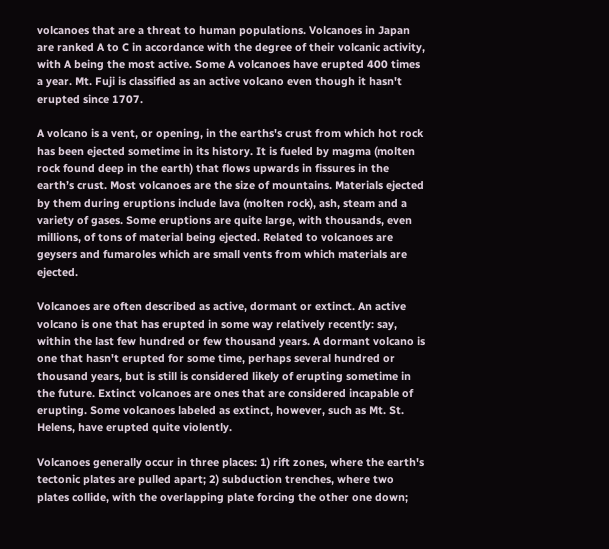volcanoes that are a threat to human populations. Volcanoes in Japan are ranked A to C in accordance with the degree of their volcanic activity, with A being the most active. Some A volcanoes have erupted 400 times a year. Mt. Fuji is classified as an active volcano even though it hasn't erupted since 1707.

A volcano is a vent, or opening, in the earths's crust from which hot rock has been ejected sometime in its history. It is fueled by magma (molten rock found deep in the earth) that flows upwards in fissures in the earth’s crust. Most volcanoes are the size of mountains. Materials ejected by them during eruptions include lava (molten rock), ash, steam and a variety of gases. Some eruptions are quite large, with thousands, even millions, of tons of material being ejected. Related to volcanoes are geysers and fumaroles which are small vents from which materials are ejected.

Volcanoes are often described as active, dormant or extinct. An active volcano is one that has erupted in some way relatively recently: say, within the last few hundred or few thousand years. A dormant volcano is one that hasn't erupted for some time, perhaps several hundred or thousand years, but is still is considered likely of erupting sometime in the future. Extinct volcanoes are ones that are considered incapable of erupting. Some volcanoes labeled as extinct, however, such as Mt. St. Helens, have erupted quite violently.

Volcanoes generally occur in three places: 1) rift zones, where the earth's tectonic plates are pulled apart; 2) subduction trenches, where two plates collide, with the overlapping plate forcing the other one down;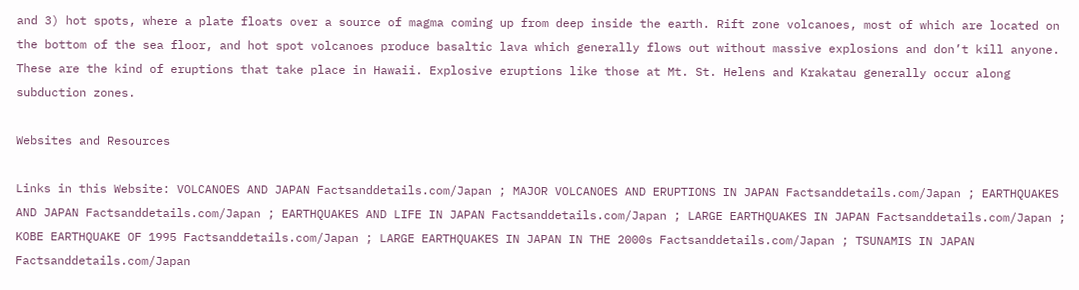and 3) hot spots, where a plate floats over a source of magma coming up from deep inside the earth. Rift zone volcanoes, most of which are located on the bottom of the sea floor, and hot spot volcanoes produce basaltic lava which generally flows out without massive explosions and don’t kill anyone. These are the kind of eruptions that take place in Hawaii. Explosive eruptions like those at Mt. St. Helens and Krakatau generally occur along subduction zones.

Websites and Resources

Links in this Website: VOLCANOES AND JAPAN Factsanddetails.com/Japan ; MAJOR VOLCANOES AND ERUPTIONS IN JAPAN Factsanddetails.com/Japan ; EARTHQUAKES AND JAPAN Factsanddetails.com/Japan ; EARTHQUAKES AND LIFE IN JAPAN Factsanddetails.com/Japan ; LARGE EARTHQUAKES IN JAPAN Factsanddetails.com/Japan ; KOBE EARTHQUAKE OF 1995 Factsanddetails.com/Japan ; LARGE EARTHQUAKES IN JAPAN IN THE 2000s Factsanddetails.com/Japan ; TSUNAMIS IN JAPAN Factsanddetails.com/Japan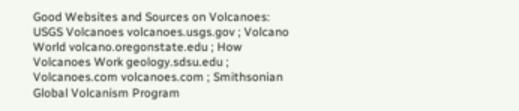Good Websites and Sources on Volcanoes: USGS Volcanoes volcanoes.usgs.gov ; Volcano World volcano.oregonstate.edu ; How Volcanoes Work geology.sdsu.edu ; Volcanoes.com volcanoes.com ; Smithsonian Global Volcanism Program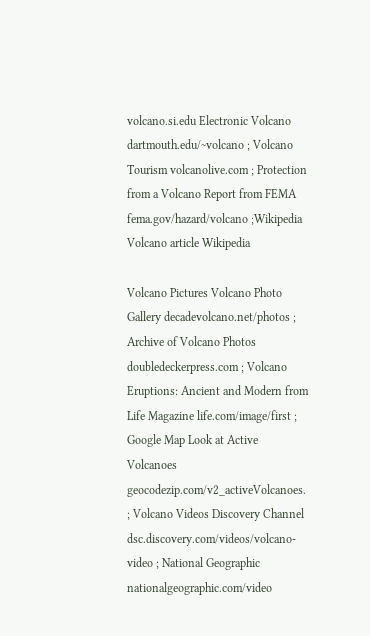volcano.si.edu Electronic Volcano dartmouth.edu/~volcano ; Volcano Tourism volcanolive.com ; Protection from a Volcano Report from FEMA fema.gov/hazard/volcano ;Wikipedia Volcano article Wikipedia

Volcano Pictures Volcano Photo Gallery decadevolcano.net/photos ; Archive of Volcano Photos doubledeckerpress.com ; Volcano Eruptions: Ancient and Modern from Life Magazine life.com/image/first ; Google Map Look at Active Volcanoes geocodezip.com/v2_activeVolcanoes. ; Volcano Videos Discovery Channel dsc.discovery.com/videos/volcano-video ; National Geographic nationalgeographic.com/video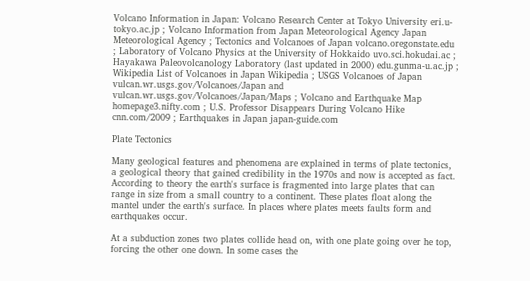Volcano Information in Japan: Volcano Research Center at Tokyo University eri.u-tokyo.ac.jp ; Volcano Information from Japan Meteorological Agency Japan Meteorological Agency ; Tectonics and Volcanoes of Japan volcano.oregonstate.edu ; Laboratory of Volcano Physics at the University of Hokkaido uvo.sci.hokudai.ac ; Hayakawa Paleovolcanology Laboratory (last updated in 2000) edu.gunma-u.ac.jp ; Wikipedia List of Volcanoes in Japan Wikipedia ; USGS Volcanoes of Japan vulcan.wr.usgs.gov/Volcanoes/Japan and vulcan.wr.usgs.gov/Volcanoes/Japan/Maps ; Volcano and Earthquake Map homepage3.nifty.com ; U.S. Professor Disappears During Volcano Hike cnn.com/2009 ; Earthquakes in Japan japan-guide.com

Plate Tectonics

Many geological features and phenomena are explained in terms of plate tectonics, a geological theory that gained credibility in the 1970s and now is accepted as fact. According to theory the earth's surface is fragmented into large plates that can range in size from a small country to a continent. These plates float along the mantel under the earth's surface. In places where plates meets faults form and earthquakes occur.

At a subduction zones two plates collide head on, with one plate going over he top, forcing the other one down. In some cases the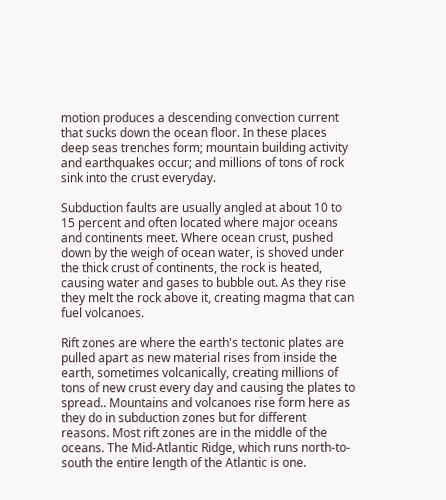motion produces a descending convection current that sucks down the ocean floor. In these places deep seas trenches form; mountain building activity and earthquakes occur; and millions of tons of rock sink into the crust everyday.

Subduction faults are usually angled at about 10 to 15 percent and often located where major oceans and continents meet. Where ocean crust, pushed down by the weigh of ocean water, is shoved under the thick crust of continents, the rock is heated, causing water and gases to bubble out. As they rise they melt the rock above it, creating magma that can fuel volcanoes.

Rift zones are where the earth's tectonic plates are pulled apart as new material rises from inside the earth, sometimes volcanically, creating millions of tons of new crust every day and causing the plates to spread.. Mountains and volcanoes rise form here as they do in subduction zones but for different reasons. Most rift zones are in the middle of the oceans. The Mid-Atlantic Ridge, which runs north-to-south the entire length of the Atlantic is one.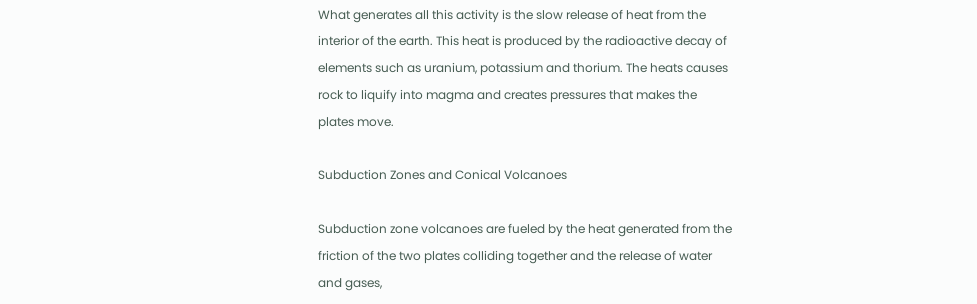What generates all this activity is the slow release of heat from the interior of the earth. This heat is produced by the radioactive decay of elements such as uranium, potassium and thorium. The heats causes rock to liquify into magma and creates pressures that makes the plates move.

Subduction Zones and Conical Volcanoes

Subduction zone volcanoes are fueled by the heat generated from the friction of the two plates colliding together and the release of water and gases,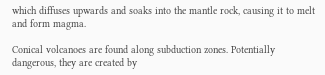which diffuses upwards and soaks into the mantle rock, causing it to melt and form magma.

Conical volcanoes are found along subduction zones. Potentially dangerous, they are created by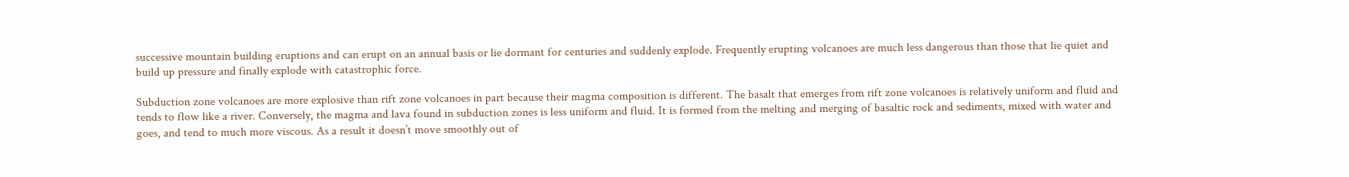successive mountain building eruptions and can erupt on an annual basis or lie dormant for centuries and suddenly explode. Frequently erupting volcanoes are much less dangerous than those that lie quiet and build up pressure and finally explode with catastrophic force.

Subduction zone volcanoes are more explosive than rift zone volcanoes in part because their magma composition is different. The basalt that emerges from rift zone volcanoes is relatively uniform and fluid and tends to flow like a river. Conversely, the magma and lava found in subduction zones is less uniform and fluid. It is formed from the melting and merging of basaltic rock and sediments, mixed with water and goes, and tend to much more viscous. As a result it doesn’t move smoothly out of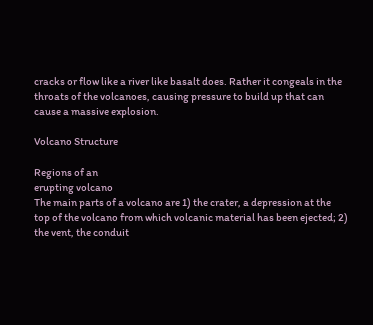cracks or flow like a river like basalt does. Rather it congeals in the throats of the volcanoes, causing pressure to build up that can cause a massive explosion.

Volcano Structure

Regions of an
erupting volcano
The main parts of a volcano are 1) the crater, a depression at the top of the volcano from which volcanic material has been ejected; 2) the vent, the conduit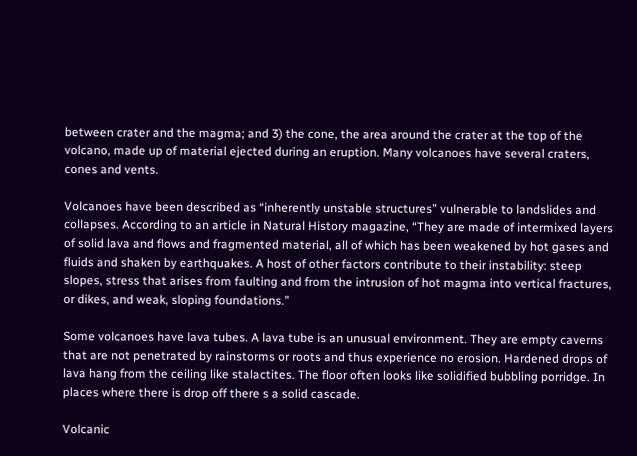between crater and the magma; and 3) the cone, the area around the crater at the top of the volcano, made up of material ejected during an eruption. Many volcanoes have several craters, cones and vents.

Volcanoes have been described as “inherently unstable structures” vulnerable to landslides and collapses. According to an article in Natural History magazine, “They are made of intermixed layers of solid lava and flows and fragmented material, all of which has been weakened by hot gases and fluids and shaken by earthquakes. A host of other factors contribute to their instability: steep slopes, stress that arises from faulting and from the intrusion of hot magma into vertical fractures, or dikes, and weak, sloping foundations.”

Some volcanoes have lava tubes. A lava tube is an unusual environment. They are empty caverns that are not penetrated by rainstorms or roots and thus experience no erosion. Hardened drops of lava hang from the ceiling like stalactites. The floor often looks like solidified bubbling porridge. In places where there is drop off there s a solid cascade.

Volcanic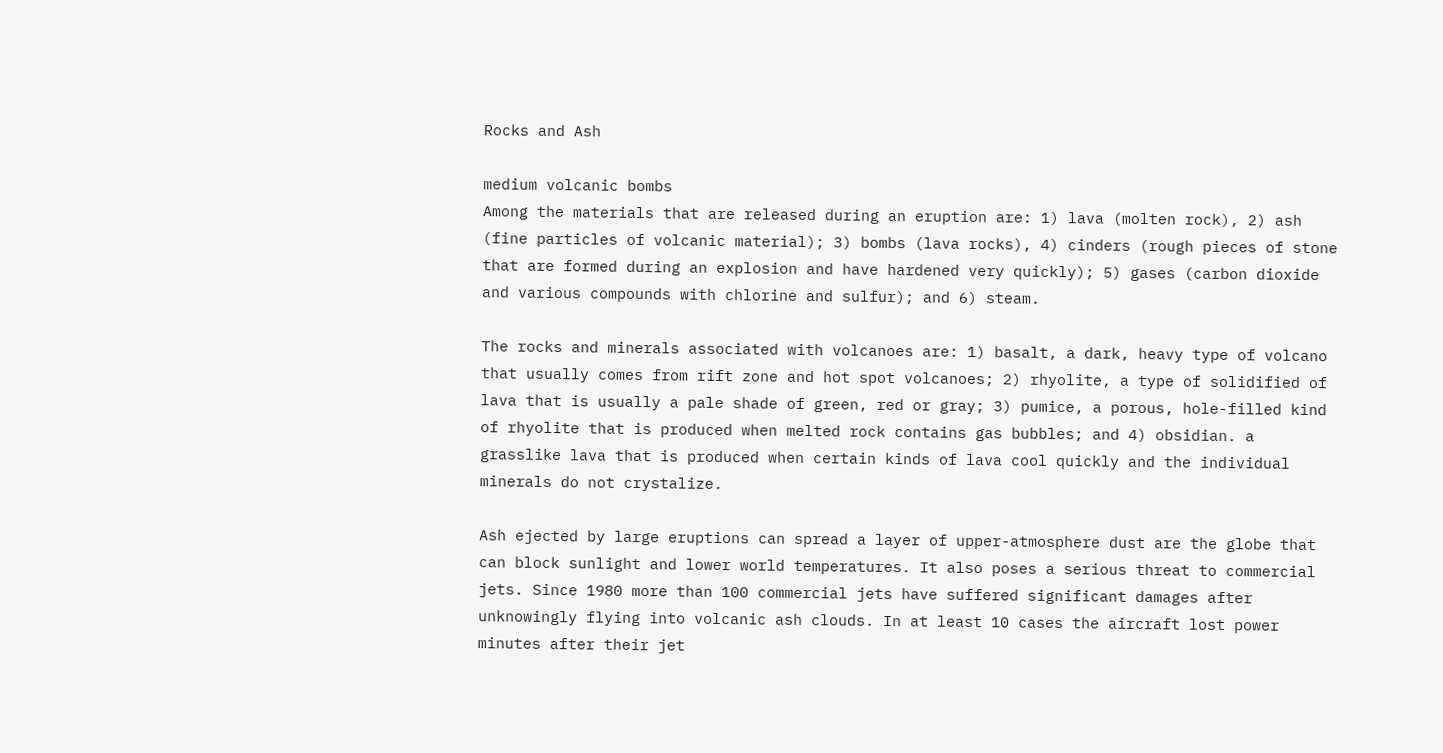Rocks and Ash

medium volcanic bombs
Among the materials that are released during an eruption are: 1) lava (molten rock), 2) ash (fine particles of volcanic material); 3) bombs (lava rocks), 4) cinders (rough pieces of stone that are formed during an explosion and have hardened very quickly); 5) gases (carbon dioxide and various compounds with chlorine and sulfur); and 6) steam.

The rocks and minerals associated with volcanoes are: 1) basalt, a dark, heavy type of volcano that usually comes from rift zone and hot spot volcanoes; 2) rhyolite, a type of solidified of lava that is usually a pale shade of green, red or gray; 3) pumice, a porous, hole-filled kind of rhyolite that is produced when melted rock contains gas bubbles; and 4) obsidian. a grasslike lava that is produced when certain kinds of lava cool quickly and the individual minerals do not crystalize.

Ash ejected by large eruptions can spread a layer of upper-atmosphere dust are the globe that can block sunlight and lower world temperatures. It also poses a serious threat to commercial jets. Since 1980 more than 100 commercial jets have suffered significant damages after unknowingly flying into volcanic ash clouds. In at least 10 cases the aircraft lost power minutes after their jet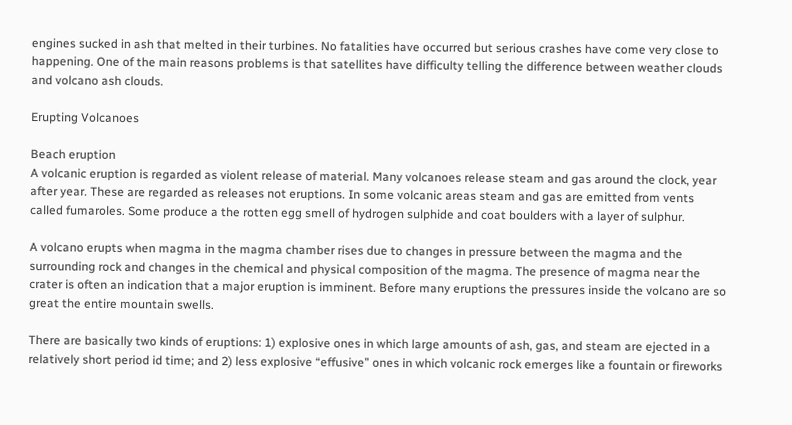engines sucked in ash that melted in their turbines. No fatalities have occurred but serious crashes have come very close to happening. One of the main reasons problems is that satellites have difficulty telling the difference between weather clouds and volcano ash clouds.

Erupting Volcanoes

Beach eruption
A volcanic eruption is regarded as violent release of material. Many volcanoes release steam and gas around the clock, year after year. These are regarded as releases not eruptions. In some volcanic areas steam and gas are emitted from vents called fumaroles. Some produce a the rotten egg smell of hydrogen sulphide and coat boulders with a layer of sulphur.

A volcano erupts when magma in the magma chamber rises due to changes in pressure between the magma and the surrounding rock and changes in the chemical and physical composition of the magma. The presence of magma near the crater is often an indication that a major eruption is imminent. Before many eruptions the pressures inside the volcano are so great the entire mountain swells.

There are basically two kinds of eruptions: 1) explosive ones in which large amounts of ash, gas, and steam are ejected in a relatively short period id time; and 2) less explosive “effusive” ones in which volcanic rock emerges like a fountain or fireworks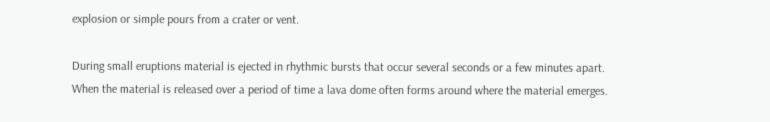explosion or simple pours from a crater or vent.

During small eruptions material is ejected in rhythmic bursts that occur several seconds or a few minutes apart. When the material is released over a period of time a lava dome often forms around where the material emerges.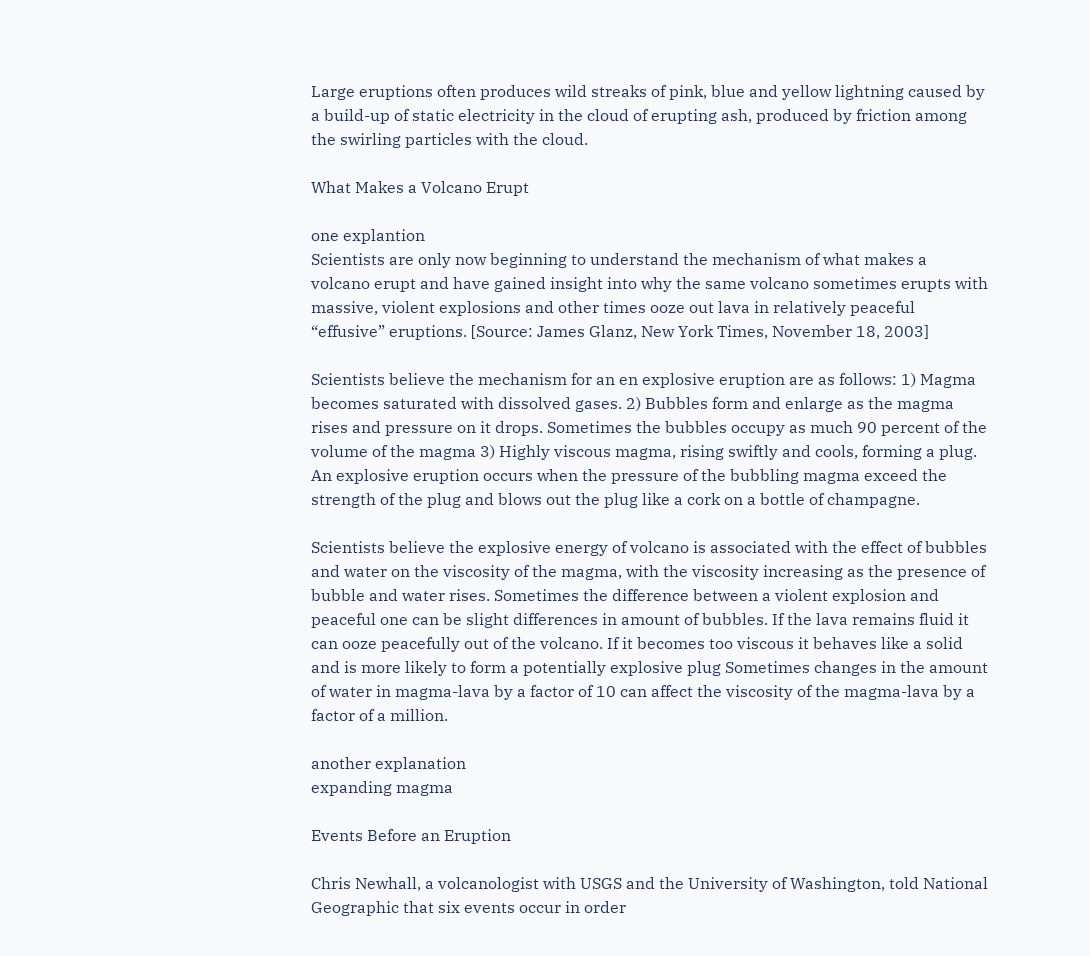Large eruptions often produces wild streaks of pink, blue and yellow lightning caused by a build-up of static electricity in the cloud of erupting ash, produced by friction among the swirling particles with the cloud.

What Makes a Volcano Erupt

one explantion
Scientists are only now beginning to understand the mechanism of what makes a volcano erupt and have gained insight into why the same volcano sometimes erupts with massive, violent explosions and other times ooze out lava in relatively peaceful “effusive” eruptions. [Source: James Glanz, New York Times, November 18, 2003]

Scientists believe the mechanism for an en explosive eruption are as follows: 1) Magma becomes saturated with dissolved gases. 2) Bubbles form and enlarge as the magma rises and pressure on it drops. Sometimes the bubbles occupy as much 90 percent of the volume of the magma 3) Highly viscous magma, rising swiftly and cools, forming a plug. An explosive eruption occurs when the pressure of the bubbling magma exceed the strength of the plug and blows out the plug like a cork on a bottle of champagne.

Scientists believe the explosive energy of volcano is associated with the effect of bubbles and water on the viscosity of the magma, with the viscosity increasing as the presence of bubble and water rises. Sometimes the difference between a violent explosion and peaceful one can be slight differences in amount of bubbles. If the lava remains fluid it can ooze peacefully out of the volcano. If it becomes too viscous it behaves like a solid and is more likely to form a potentially explosive plug Sometimes changes in the amount of water in magma-lava by a factor of 10 can affect the viscosity of the magma-lava by a factor of a million.

another explanation
expanding magma

Events Before an Eruption

Chris Newhall, a volcanologist with USGS and the University of Washington, told National Geographic that six events occur in order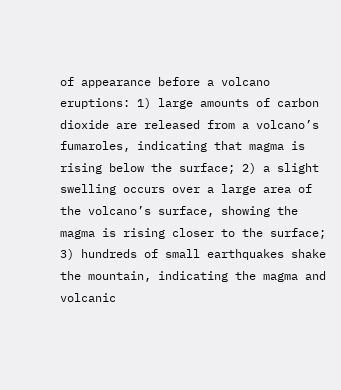of appearance before a volcano eruptions: 1) large amounts of carbon dioxide are released from a volcano’s fumaroles, indicating that magma is rising below the surface; 2) a slight swelling occurs over a large area of the volcano’s surface, showing the magma is rising closer to the surface; 3) hundreds of small earthquakes shake the mountain, indicating the magma and volcanic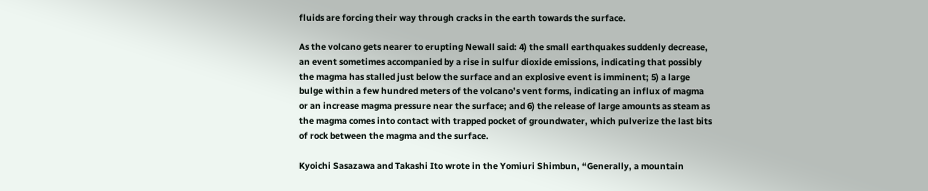fluids are forcing their way through cracks in the earth towards the surface.

As the volcano gets nearer to erupting Newall said: 4) the small earthquakes suddenly decrease, an event sometimes accompanied by a rise in sulfur dioxide emissions, indicating that possibly the magma has stalled just below the surface and an explosive event is imminent; 5) a large bulge within a few hundred meters of the volcano’s vent forms, indicating an influx of magma or an increase magma pressure near the surface; and 6) the release of large amounts as steam as the magma comes into contact with trapped pocket of groundwater, which pulverize the last bits of rock between the magma and the surface.

Kyoichi Sasazawa and Takashi Ito wrote in the Yomiuri Shimbun, “Generally, a mountain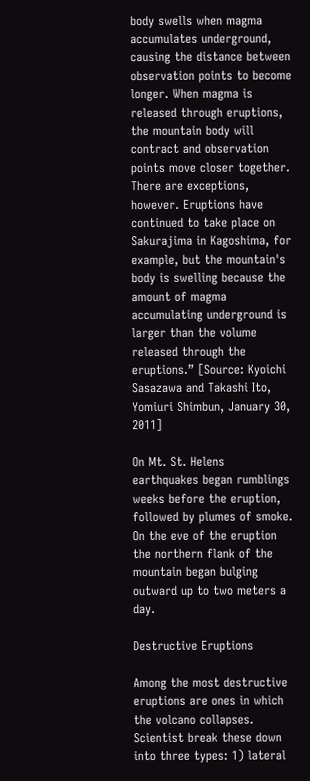body swells when magma accumulates underground, causing the distance between observation points to become longer. When magma is released through eruptions, the mountain body will contract and observation points move closer together. There are exceptions, however. Eruptions have continued to take place on Sakurajima in Kagoshima, for example, but the mountain's body is swelling because the amount of magma accumulating underground is larger than the volume released through the eruptions.” [Source: Kyoichi Sasazawa and Takashi Ito, Yomiuri Shimbun, January 30, 2011]

On Mt. St. Helens earthquakes began rumblings weeks before the eruption, followed by plumes of smoke. On the eve of the eruption the northern flank of the mountain began bulging outward up to two meters a day.

Destructive Eruptions

Among the most destructive eruptions are ones in which the volcano collapses. Scientist break these down into three types: 1) lateral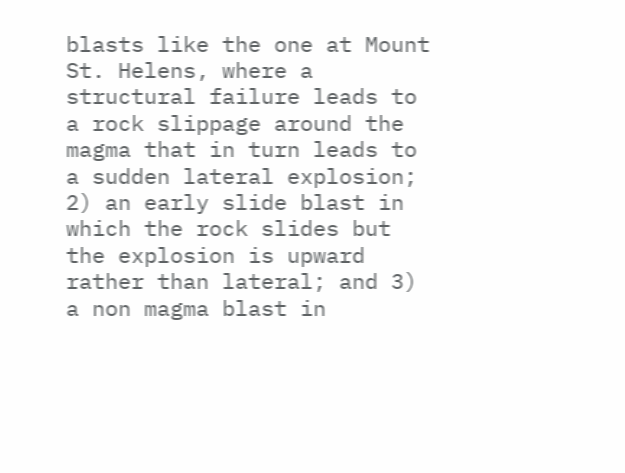blasts like the one at Mount St. Helens, where a structural failure leads to a rock slippage around the magma that in turn leads to a sudden lateral explosion; 2) an early slide blast in which the rock slides but the explosion is upward rather than lateral; and 3) a non magma blast in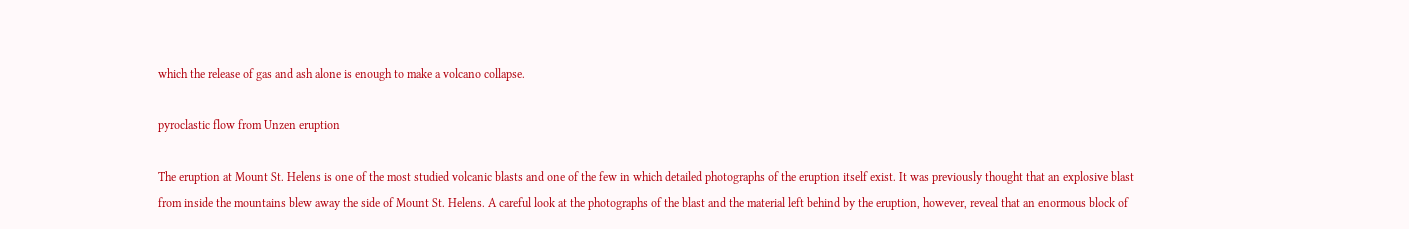which the release of gas and ash alone is enough to make a volcano collapse.

pyroclastic flow from Unzen eruption

The eruption at Mount St. Helens is one of the most studied volcanic blasts and one of the few in which detailed photographs of the eruption itself exist. It was previously thought that an explosive blast from inside the mountains blew away the side of Mount St. Helens. A careful look at the photographs of the blast and the material left behind by the eruption, however, reveal that an enormous block of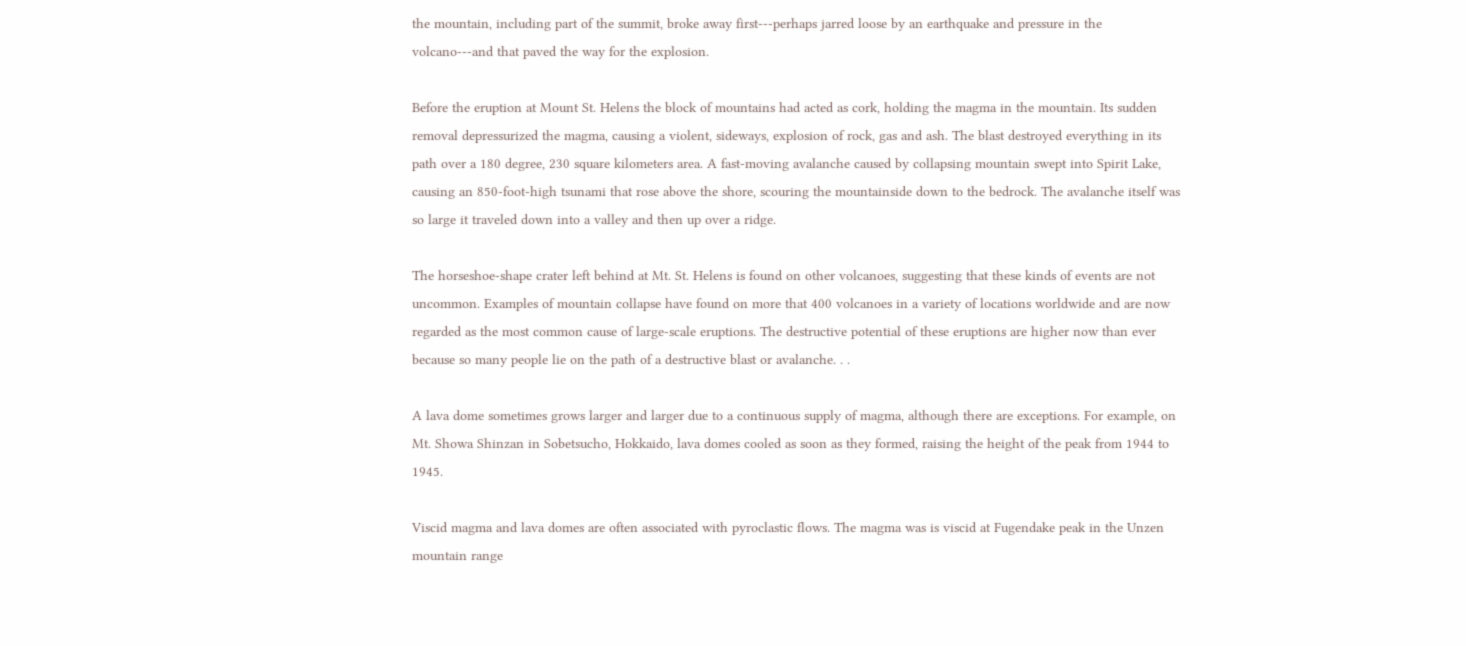the mountain, including part of the summit, broke away first---perhaps jarred loose by an earthquake and pressure in the volcano---and that paved the way for the explosion.

Before the eruption at Mount St. Helens the block of mountains had acted as cork, holding the magma in the mountain. Its sudden removal depressurized the magma, causing a violent, sideways, explosion of rock, gas and ash. The blast destroyed everything in its path over a 180 degree, 230 square kilometers area. A fast-moving avalanche caused by collapsing mountain swept into Spirit Lake, causing an 850-foot-high tsunami that rose above the shore, scouring the mountainside down to the bedrock. The avalanche itself was so large it traveled down into a valley and then up over a ridge.

The horseshoe-shape crater left behind at Mt. St. Helens is found on other volcanoes, suggesting that these kinds of events are not uncommon. Examples of mountain collapse have found on more that 400 volcanoes in a variety of locations worldwide and are now regarded as the most common cause of large-scale eruptions. The destructive potential of these eruptions are higher now than ever because so many people lie on the path of a destructive blast or avalanche. . .

A lava dome sometimes grows larger and larger due to a continuous supply of magma, although there are exceptions. For example, on Mt. Showa Shinzan in Sobetsucho, Hokkaido, lava domes cooled as soon as they formed, raising the height of the peak from 1944 to 1945.

Viscid magma and lava domes are often associated with pyroclastic flows. The magma was is viscid at Fugendake peak in the Unzen mountain range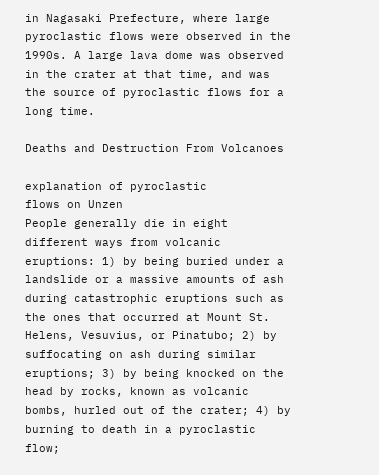in Nagasaki Prefecture, where large pyroclastic flows were observed in the 1990s. A large lava dome was observed in the crater at that time, and was the source of pyroclastic flows for a long time.

Deaths and Destruction From Volcanoes

explanation of pyroclastic
flows on Unzen
People generally die in eight different ways from volcanic eruptions: 1) by being buried under a landslide or a massive amounts of ash during catastrophic eruptions such as the ones that occurred at Mount St. Helens, Vesuvius, or Pinatubo; 2) by suffocating on ash during similar eruptions; 3) by being knocked on the head by rocks, known as volcanic bombs, hurled out of the crater; 4) by burning to death in a pyroclastic flow;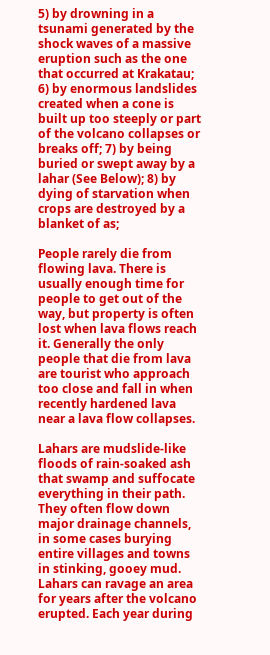5) by drowning in a tsunami generated by the shock waves of a massive eruption such as the one that occurred at Krakatau; 6) by enormous landslides created when a cone is built up too steeply or part of the volcano collapses or breaks off; 7) by being buried or swept away by a lahar (See Below); 8) by dying of starvation when crops are destroyed by a blanket of as;

People rarely die from flowing lava. There is usually enough time for people to get out of the way, but property is often lost when lava flows reach it. Generally the only people that die from lava are tourist who approach too close and fall in when recently hardened lava near a lava flow collapses.

Lahars are mudslide-like floods of rain-soaked ash that swamp and suffocate everything in their path. They often flow down major drainage channels, in some cases burying entire villages and towns in stinking, gooey mud. Lahars can ravage an area for years after the volcano erupted. Each year during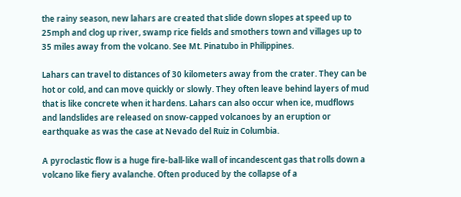the rainy season, new lahars are created that slide down slopes at speed up to 25mph and clog up river, swamp rice fields and smothers town and villages up to 35 miles away from the volcano. See Mt. Pinatubo in Philippines.

Lahars can travel to distances of 30 kilometers away from the crater. They can be hot or cold, and can move quickly or slowly. They often leave behind layers of mud that is like concrete when it hardens. Lahars can also occur when ice, mudflows and landslides are released on snow-capped volcanoes by an eruption or earthquake as was the case at Nevado del Ruiz in Columbia.

A pyroclastic flow is a huge fire-ball-like wall of incandescent gas that rolls down a volcano like fiery avalanche. Often produced by the collapse of a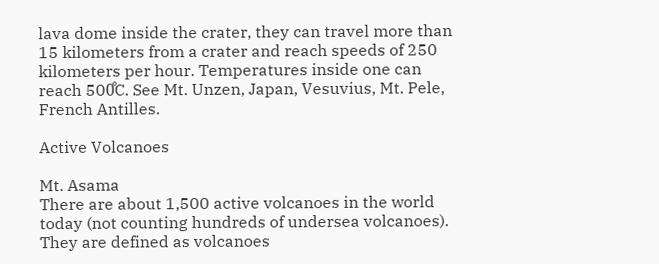lava dome inside the crater, they can travel more than 15 kilometers from a crater and reach speeds of 250 kilometers per hour. Temperatures inside one can reach 500̊C. See Mt. Unzen, Japan, Vesuvius, Mt. Pele, French Antilles.

Active Volcanoes

Mt. Asama
There are about 1,500 active volcanoes in the world today (not counting hundreds of undersea volcanoes). They are defined as volcanoes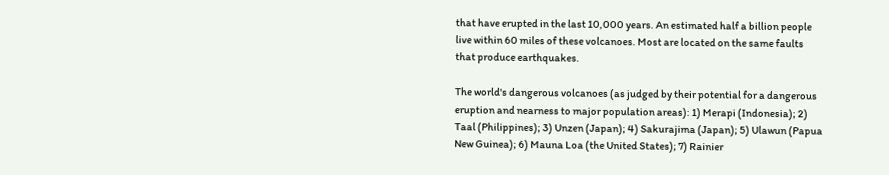that have erupted in the last 10,000 years. An estimated half a billion people live within 60 miles of these volcanoes. Most are located on the same faults that produce earthquakes.

The world's dangerous volcanoes (as judged by their potential for a dangerous eruption and nearness to major population areas): 1) Merapi (Indonesia); 2) Taal (Philippines); 3) Unzen (Japan); 4) Sakurajima (Japan); 5) Ulawun (Papua New Guinea); 6) Mauna Loa (the United States); 7) Rainier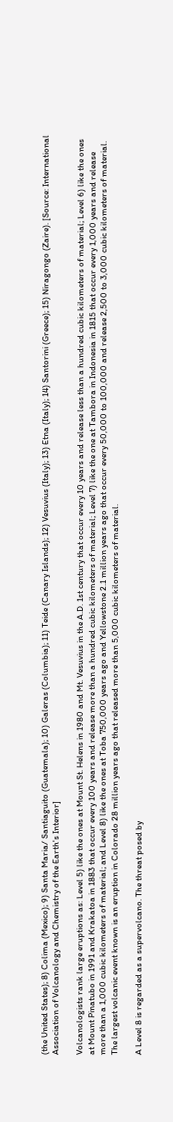(the United States); 8) Colima (Mexico); 9) Santa Maria/ Santiaguito (Guatemala); 10) Galeras (Columbia); 11) Teide (Canary Islands); 12) Vesuvius (Italy); 13) Etna (Italy); 14) Santorini (Greece); 15) Niragongo (Zaire). [Source: International Association of Volcanology and Chemistry of the Earth's Interior]

Volcanologists rank large eruptions as: Level 5) like the ones at Mount St. Helens in 1980 and Mt. Vesuvius in the A.D. 1st century that occur every 10 years and release less than a hundred cubic kilometers of material; Level 6) like the ones at Mount Pinatubo in 1991 and Krakatoa in 1883 that occur every 100 years and release more than a hundred cubic kilometers of material; Level 7) like the one at Tambora in Indonesia in 1815 that occur every 1,000 years and release more than a 1,000 cubic kilometers of material; and Level 8) like the ones at Toba 750,000 years ago and Yellowstone 2.1 million years ago that occur every 50,000 to 100,000 and release 2,500 to 3,000 cubic kilometers of material. The largest volcanic event known is an eruption in Colorado 28 million years ago that released more than 5,000 cubic kilometers of material.

A Level 8 is regarded as a supervolcano. The threat posed by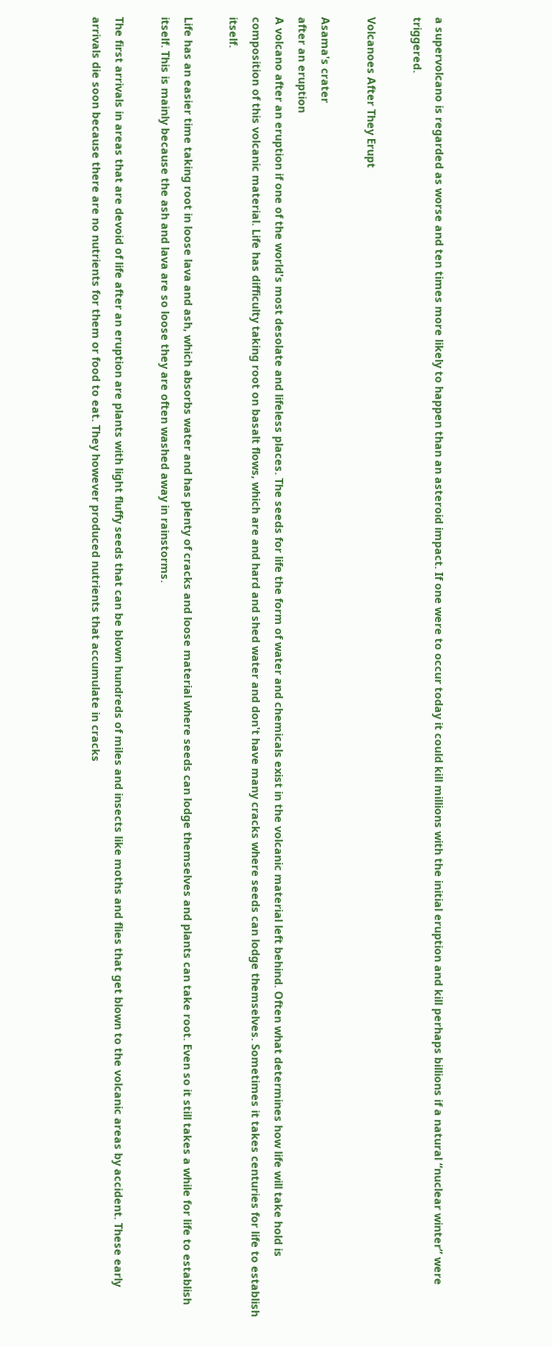a supervolcano is regarded as worse and ten times more likely to happen than an asteroid impact. If one were to occur today it could kill millions with the initial eruption and kill perhaps billions if a natural “nuclear winter” were triggered.

Volcanoes After They Erupt

Asama's crater
after an eruption
A volcano after an eruption if one of the world's most desolate and lifeless places. The seeds for life the form of water and chemicals exist in the volcanic material left behind. Often what determines how life will take hold is composition of this volcanic material. Life has difficulty taking root on basalt flows, which are and hard and shed water and don't have many cracks where seeds can lodge themselves. Sometimes it takes centuries for life to establish itself.

Life has an easier time taking root in loose lava and ash, which absorbs water and has plenty of cracks and loose material where seeds can lodge themselves and plants can take root. Even so it still takes a while for life to establish itself. This is mainly because the ash and lava are so loose they are often washed away in rainstorms.

The first arrivals in areas that are devoid of life after an eruption are plants with light fluffy seeds that can be blown hundreds of miles and insects like moths and flies that get blown to the volcanic areas by accident. These early arrivals die soon because there are no nutrients for them or food to eat. They however produced nutrients that accumulate in cracks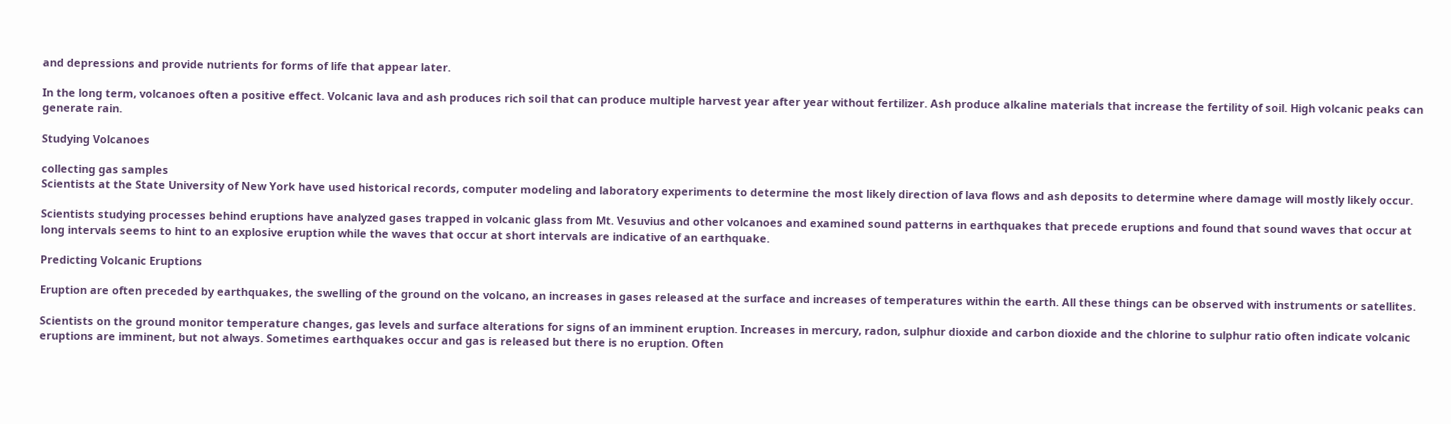and depressions and provide nutrients for forms of life that appear later.

In the long term, volcanoes often a positive effect. Volcanic lava and ash produces rich soil that can produce multiple harvest year after year without fertilizer. Ash produce alkaline materials that increase the fertility of soil. High volcanic peaks can generate rain.

Studying Volcanoes

collecting gas samples
Scientists at the State University of New York have used historical records, computer modeling and laboratory experiments to determine the most likely direction of lava flows and ash deposits to determine where damage will mostly likely occur.

Scientists studying processes behind eruptions have analyzed gases trapped in volcanic glass from Mt. Vesuvius and other volcanoes and examined sound patterns in earthquakes that precede eruptions and found that sound waves that occur at long intervals seems to hint to an explosive eruption while the waves that occur at short intervals are indicative of an earthquake.

Predicting Volcanic Eruptions

Eruption are often preceded by earthquakes, the swelling of the ground on the volcano, an increases in gases released at the surface and increases of temperatures within the earth. All these things can be observed with instruments or satellites.

Scientists on the ground monitor temperature changes, gas levels and surface alterations for signs of an imminent eruption. Increases in mercury, radon, sulphur dioxide and carbon dioxide and the chlorine to sulphur ratio often indicate volcanic eruptions are imminent, but not always. Sometimes earthquakes occur and gas is released but there is no eruption. Often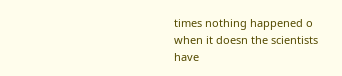times nothing happened o when it doesn the scientists have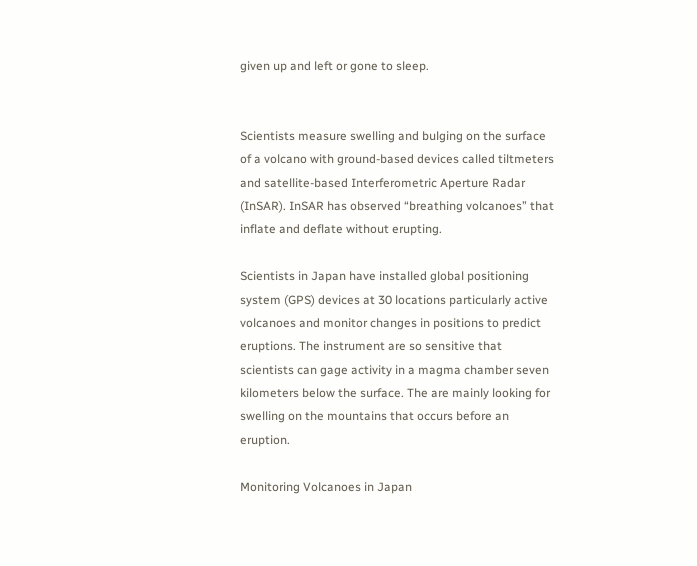given up and left or gone to sleep.


Scientists measure swelling and bulging on the surface of a volcano with ground-based devices called tiltmeters and satellite-based Interferometric Aperture Radar (InSAR). InSAR has observed “breathing volcanoes” that inflate and deflate without erupting.

Scientists in Japan have installed global positioning system (GPS) devices at 30 locations particularly active volcanoes and monitor changes in positions to predict eruptions. The instrument are so sensitive that scientists can gage activity in a magma chamber seven kilometers below the surface. The are mainly looking for swelling on the mountains that occurs before an eruption.

Monitoring Volcanoes in Japan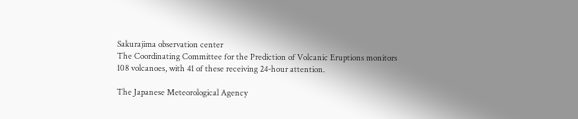Sakurajima observation center
The Coordinating Committee for the Prediction of Volcanic Eruptions monitors 108 volcanoes, with 41 of these receiving 24-hour attention.

The Japanese Meteorological Agency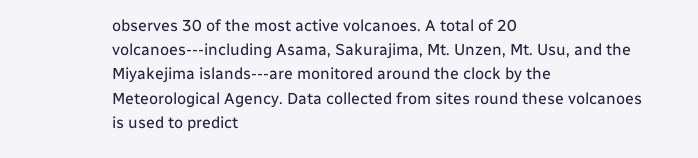observes 30 of the most active volcanoes. A total of 20 volcanoes---including Asama, Sakurajima, Mt. Unzen, Mt. Usu, and the Miyakejima islands---are monitored around the clock by the Meteorological Agency. Data collected from sites round these volcanoes is used to predict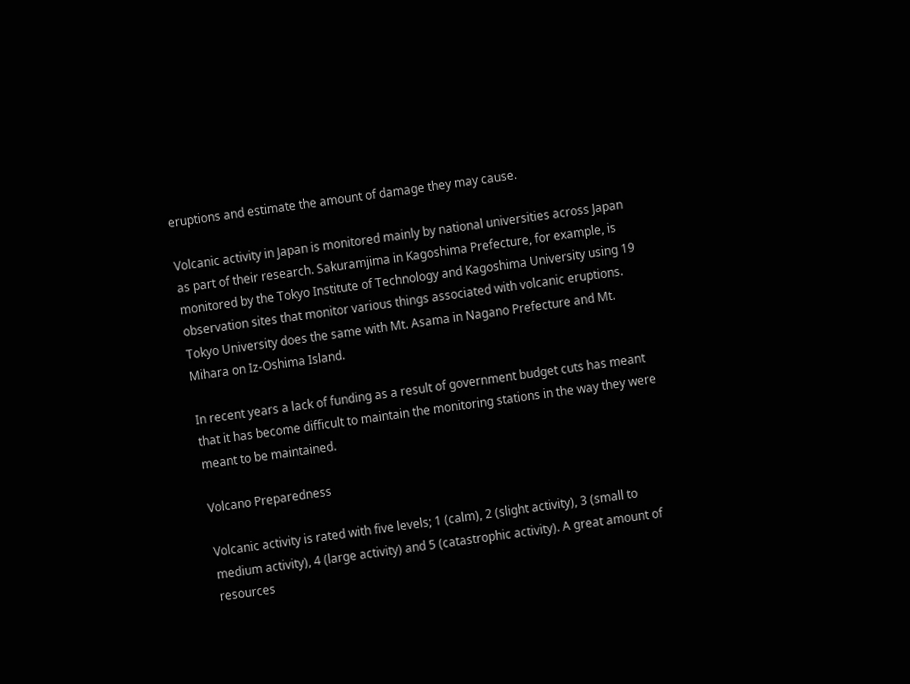eruptions and estimate the amount of damage they may cause.

Volcanic activity in Japan is monitored mainly by national universities across Japan as part of their research. Sakuramjima in Kagoshima Prefecture, for example, is monitored by the Tokyo Institute of Technology and Kagoshima University using 19 observation sites that monitor various things associated with volcanic eruptions. Tokyo University does the same with Mt. Asama in Nagano Prefecture and Mt. Mihara on Iz-Oshima Island.

In recent years a lack of funding as a result of government budget cuts has meant that it has become difficult to maintain the monitoring stations in the way they were meant to be maintained.

Volcano Preparedness

Volcanic activity is rated with five levels; 1 (calm), 2 (slight activity), 3 (small to medium activity), 4 (large activity) and 5 (catastrophic activity). A great amount of resources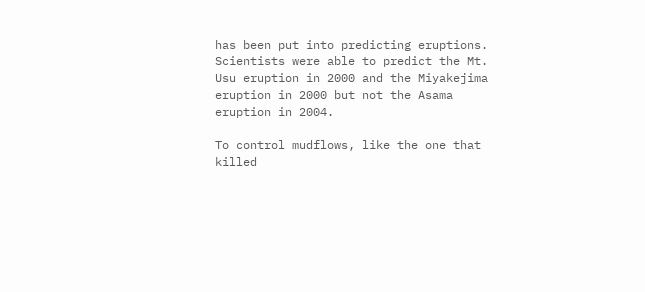has been put into predicting eruptions. Scientists were able to predict the Mt. Usu eruption in 2000 and the Miyakejima eruption in 2000 but not the Asama eruption in 2004.

To control mudflows, like the one that killed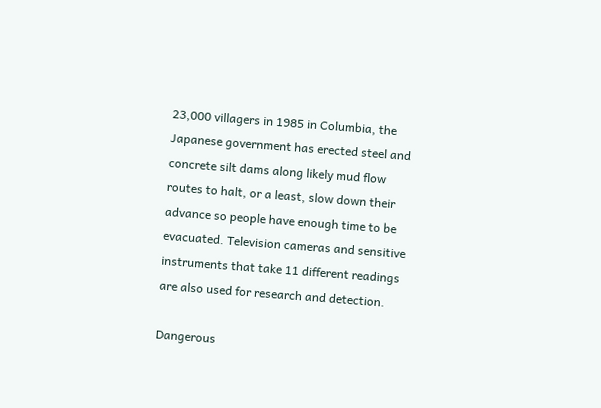23,000 villagers in 1985 in Columbia, the Japanese government has erected steel and concrete silt dams along likely mud flow routes to halt, or a least, slow down their advance so people have enough time to be evacuated. Television cameras and sensitive instruments that take 11 different readings are also used for research and detection.

Dangerous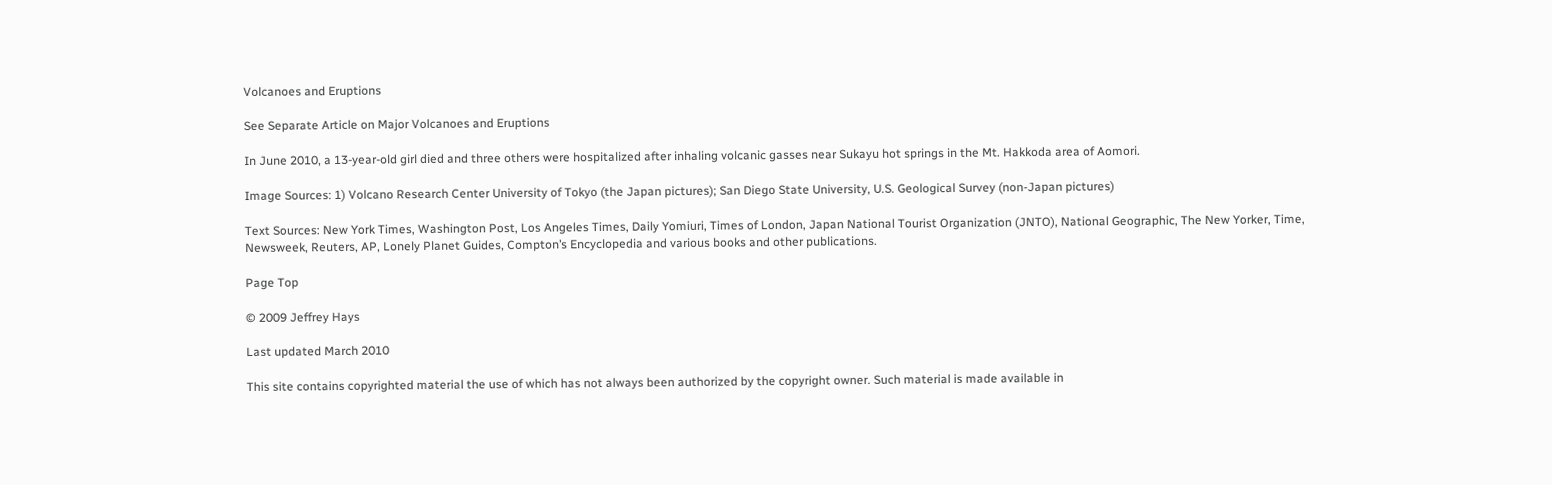Volcanoes and Eruptions

See Separate Article on Major Volcanoes and Eruptions

In June 2010, a 13-year-old girl died and three others were hospitalized after inhaling volcanic gasses near Sukayu hot springs in the Mt. Hakkoda area of Aomori.

Image Sources: 1) Volcano Research Center University of Tokyo (the Japan pictures); San Diego State University, U.S. Geological Survey (non-Japan pictures)

Text Sources: New York Times, Washington Post, Los Angeles Times, Daily Yomiuri, Times of London, Japan National Tourist Organization (JNTO), National Geographic, The New Yorker, Time, Newsweek, Reuters, AP, Lonely Planet Guides, Compton’s Encyclopedia and various books and other publications.

Page Top

© 2009 Jeffrey Hays

Last updated March 2010

This site contains copyrighted material the use of which has not always been authorized by the copyright owner. Such material is made available in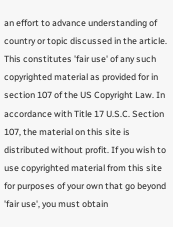an effort to advance understanding of country or topic discussed in the article. This constitutes 'fair use' of any such copyrighted material as provided for in section 107 of the US Copyright Law. In accordance with Title 17 U.S.C. Section 107, the material on this site is distributed without profit. If you wish to use copyrighted material from this site for purposes of your own that go beyond 'fair use', you must obtain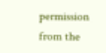permission from the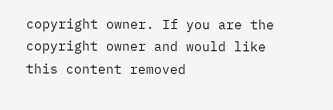copyright owner. If you are the copyright owner and would like this content removed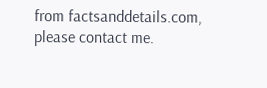from factsanddetails.com, please contact me.